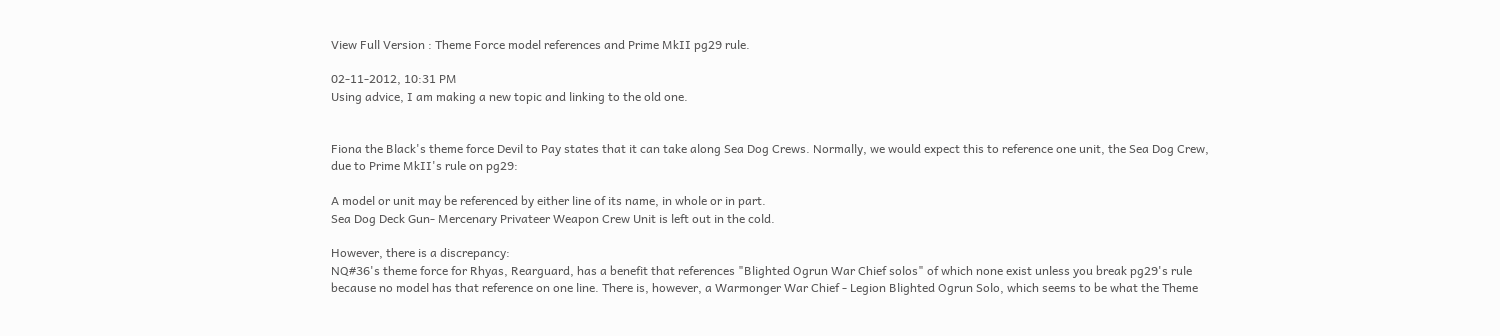View Full Version : Theme Force model references and Prime MkII pg29 rule.

02-11-2012, 10:31 PM
Using advice, I am making a new topic and linking to the old one.


Fiona the Black's theme force Devil to Pay states that it can take along Sea Dog Crews. Normally, we would expect this to reference one unit, the Sea Dog Crew, due to Prime MkII's rule on pg29:

A model or unit may be referenced by either line of its name, in whole or in part.
Sea Dog Deck Gun- Mercenary Privateer Weapon Crew Unit is left out in the cold.

However, there is a discrepancy:
NQ#36's theme force for Rhyas, Rearguard, has a benefit that references "Blighted Ogrun War Chief solos" of which none exist unless you break pg29's rule because no model has that reference on one line. There is, however, a Warmonger War Chief - Legion Blighted Ogrun Solo, which seems to be what the Theme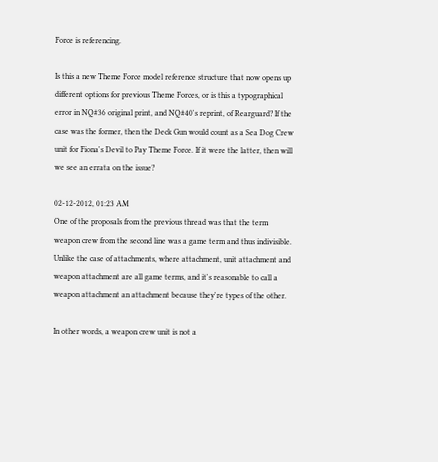Force is referencing.

Is this a new Theme Force model reference structure that now opens up different options for previous Theme Forces, or is this a typographical error in NQ#36 original print, and NQ#40's reprint, of Rearguard? If the case was the former, then the Deck Gun would count as a Sea Dog Crew unit for Fiona's Devil to Pay Theme Force. If it were the latter, then will we see an errata on the issue?

02-12-2012, 01:23 AM
One of the proposals from the previous thread was that the term weapon crew from the second line was a game term and thus indivisible. Unlike the case of attachments, where attachment, unit attachment and weapon attachment are all game terms, and it's reasonable to call a weapon attachment an attachment because they're types of the other.

In other words, a weapon crew unit is not a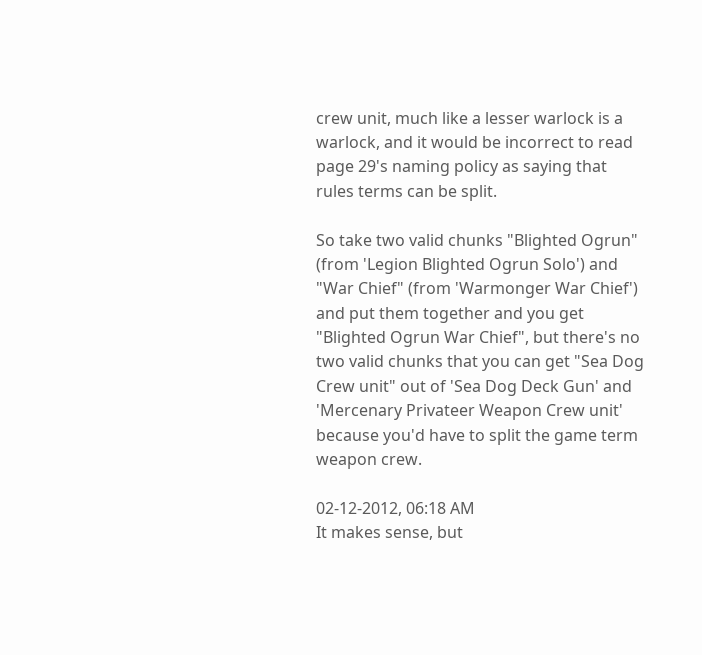crew unit, much like a lesser warlock is a warlock, and it would be incorrect to read page 29's naming policy as saying that rules terms can be split.

So take two valid chunks "Blighted Ogrun" (from 'Legion Blighted Ogrun Solo') and "War Chief" (from 'Warmonger War Chief') and put them together and you get "Blighted Ogrun War Chief", but there's no two valid chunks that you can get "Sea Dog Crew unit" out of 'Sea Dog Deck Gun' and 'Mercenary Privateer Weapon Crew unit' because you'd have to split the game term weapon crew.

02-12-2012, 06:18 AM
It makes sense, but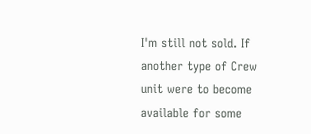I'm still not sold. If another type of Crew unit were to become available for some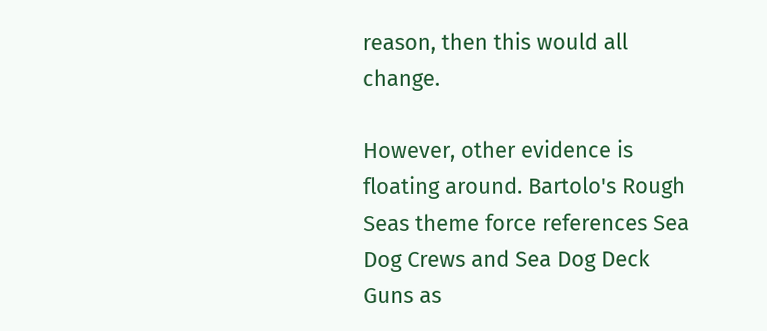reason, then this would all change.

However, other evidence is floating around. Bartolo's Rough Seas theme force references Sea Dog Crews and Sea Dog Deck Guns as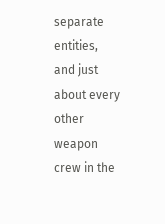separate entities, and just about every other weapon crew in the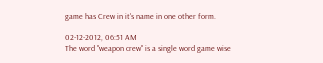game has Crew in it's name in one other form.

02-12-2012, 06:51 AM
The word "weapon crew" is a single word game wise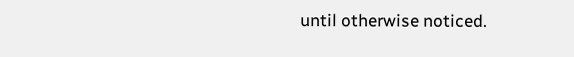until otherwise noticed.